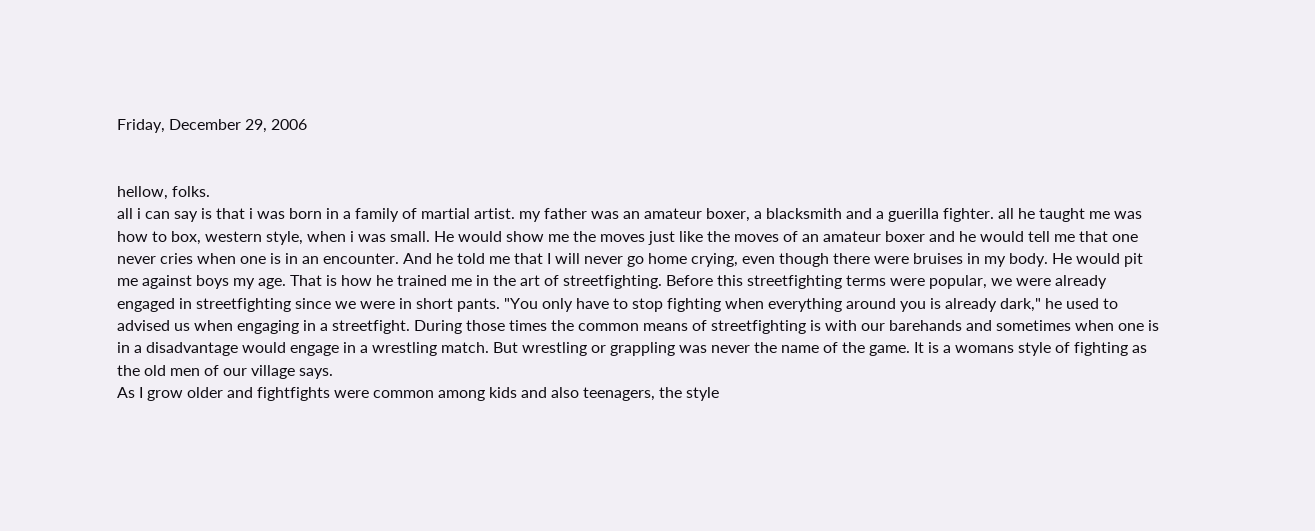Friday, December 29, 2006


hellow, folks.
all i can say is that i was born in a family of martial artist. my father was an amateur boxer, a blacksmith and a guerilla fighter. all he taught me was how to box, western style, when i was small. He would show me the moves just like the moves of an amateur boxer and he would tell me that one never cries when one is in an encounter. And he told me that I will never go home crying, even though there were bruises in my body. He would pit me against boys my age. That is how he trained me in the art of streetfighting. Before this streetfighting terms were popular, we were already engaged in streetfighting since we were in short pants. "You only have to stop fighting when everything around you is already dark," he used to advised us when engaging in a streetfight. During those times the common means of streetfighting is with our barehands and sometimes when one is in a disadvantage would engage in a wrestling match. But wrestling or grappling was never the name of the game. It is a womans style of fighting as the old men of our village says.
As I grow older and fightfights were common among kids and also teenagers, the style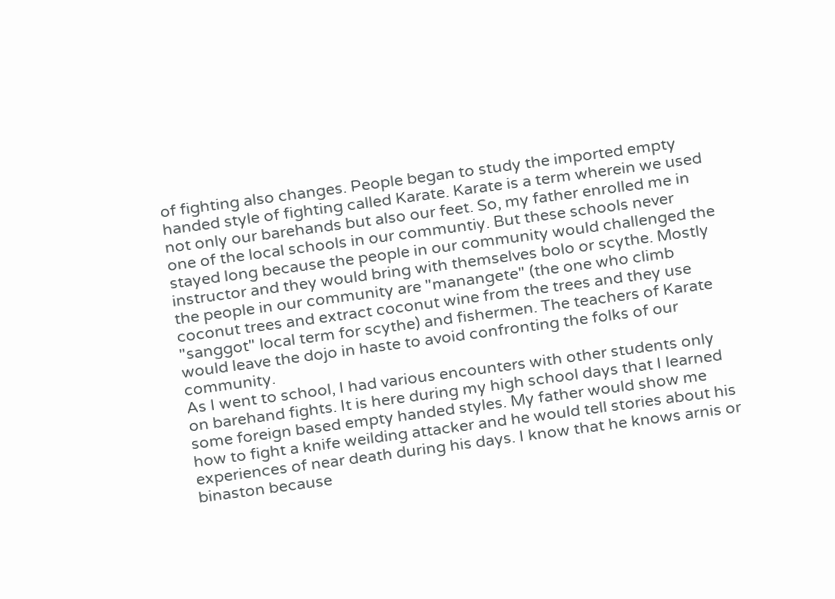of fighting also changes. People began to study the imported empty handed style of fighting called Karate. Karate is a term wherein we used not only our barehands but also our feet. So, my father enrolled me in one of the local schools in our communtiy. But these schools never stayed long because the people in our community would challenged the instructor and they would bring with themselves bolo or scythe. Mostly the people in our community are "manangete" (the one who climb coconut trees and extract coconut wine from the trees and they use "sanggot" local term for scythe) and fishermen. The teachers of Karate would leave the dojo in haste to avoid confronting the folks of our community.
As I went to school, I had various encounters with other students only on barehand fights. It is here during my high school days that I learned some foreign based empty handed styles. My father would show me how to fight a knife weilding attacker and he would tell stories about his experiences of near death during his days. I know that he knows arnis or binaston because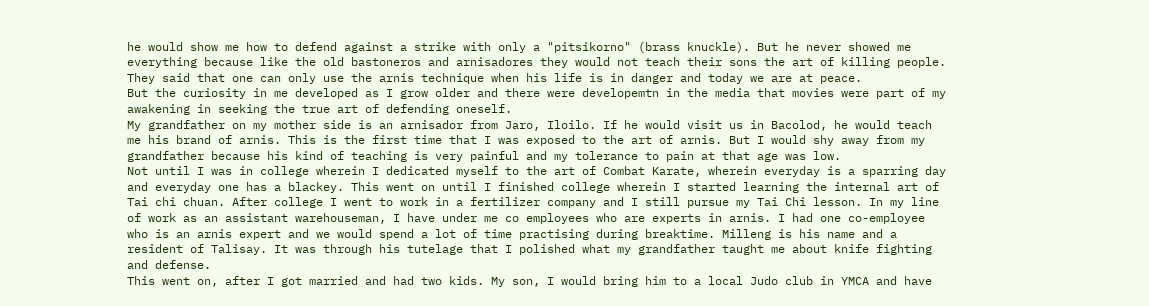he would show me how to defend against a strike with only a "pitsikorno" (brass knuckle). But he never showed me everything because like the old bastoneros and arnisadores they would not teach their sons the art of killing people. They said that one can only use the arnis technique when his life is in danger and today we are at peace.
But the curiosity in me developed as I grow older and there were developemtn in the media that movies were part of my awakening in seeking the true art of defending oneself.
My grandfather on my mother side is an arnisador from Jaro, Iloilo. If he would visit us in Bacolod, he would teach me his brand of arnis. This is the first time that I was exposed to the art of arnis. But I would shy away from my grandfather because his kind of teaching is very painful and my tolerance to pain at that age was low.
Not until I was in college wherein I dedicated myself to the art of Combat Karate, wherein everyday is a sparring day and everyday one has a blackey. This went on until I finished college wherein I started learning the internal art of Tai chi chuan. After college I went to work in a fertilizer company and I still pursue my Tai Chi lesson. In my line of work as an assistant warehouseman, I have under me co employees who are experts in arnis. I had one co-employee who is an arnis expert and we would spend a lot of time practising during breaktime. Milleng is his name and a resident of Talisay. It was through his tutelage that I polished what my grandfather taught me about knife fighting and defense.
This went on, after I got married and had two kids. My son, I would bring him to a local Judo club in YMCA and have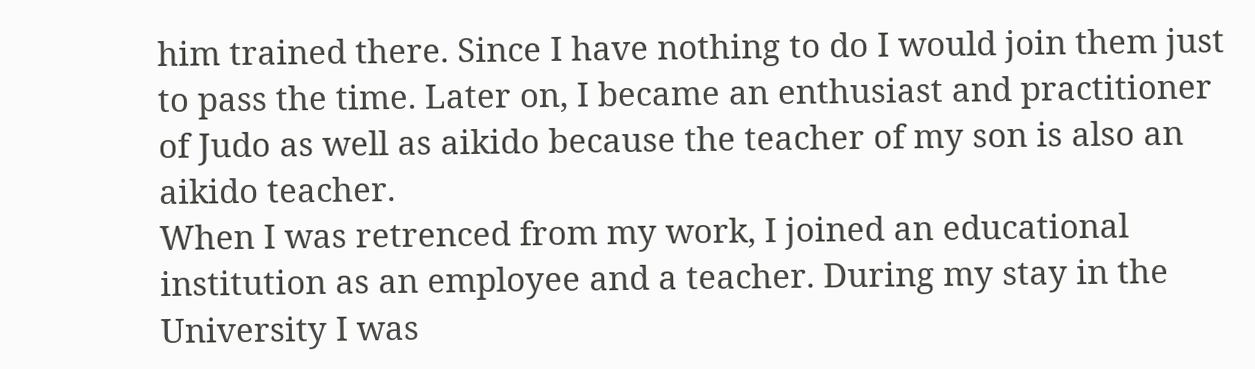him trained there. Since I have nothing to do I would join them just to pass the time. Later on, I became an enthusiast and practitioner of Judo as well as aikido because the teacher of my son is also an aikido teacher.
When I was retrenced from my work, I joined an educational institution as an employee and a teacher. During my stay in the University I was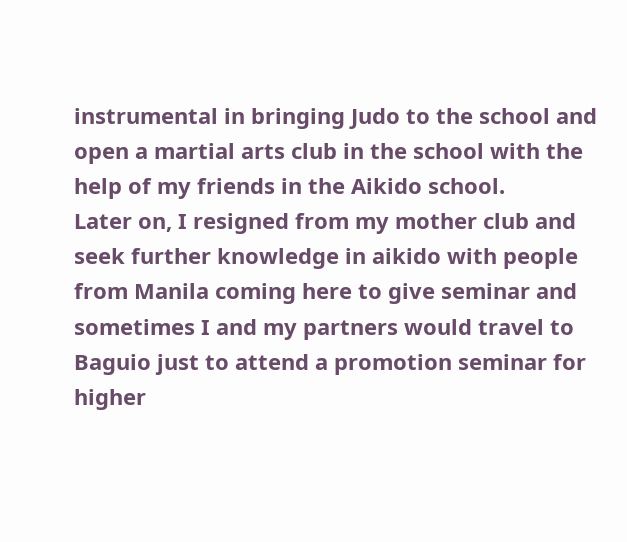instrumental in bringing Judo to the school and open a martial arts club in the school with the help of my friends in the Aikido school.
Later on, I resigned from my mother club and seek further knowledge in aikido with people from Manila coming here to give seminar and sometimes I and my partners would travel to Baguio just to attend a promotion seminar for higher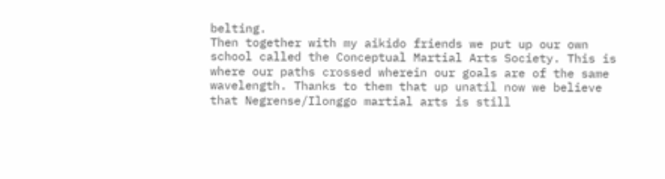belting.
Then together with my aikido friends we put up our own school called the Conceptual Martial Arts Society. This is where our paths crossed wherein our goals are of the same wavelength. Thanks to them that up unatil now we believe that Negrense/Ilonggo martial arts is still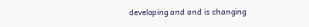developing and and is changing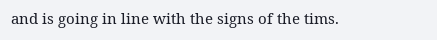and is going in line with the signs of the tims.